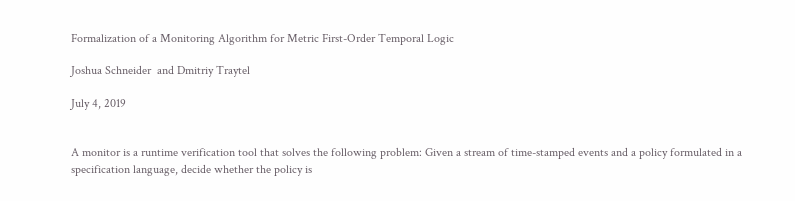Formalization of a Monitoring Algorithm for Metric First-Order Temporal Logic

Joshua Schneider  and Dmitriy Traytel

July 4, 2019


A monitor is a runtime verification tool that solves the following problem: Given a stream of time-stamped events and a policy formulated in a specification language, decide whether the policy is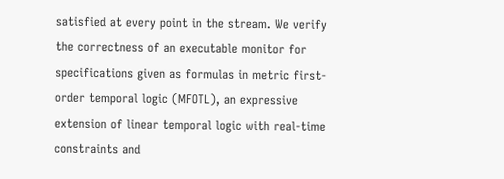satisfied at every point in the stream. We verify the correctness of an executable monitor for specifications given as formulas in metric first-order temporal logic (MFOTL), an expressive extension of linear temporal logic with real-time constraints and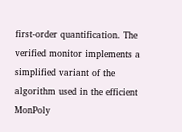first-order quantification. The verified monitor implements a simplified variant of the algorithm used in the efficient MonPoly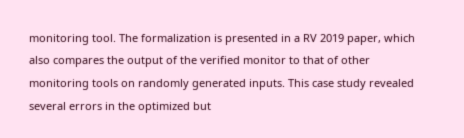monitoring tool. The formalization is presented in a RV 2019 paper, which also compares the output of the verified monitor to that of other monitoring tools on randomly generated inputs. This case study revealed several errors in the optimized but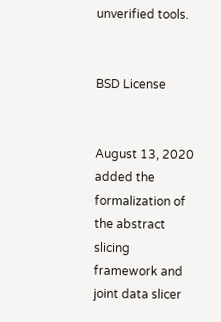unverified tools.


BSD License


August 13, 2020
added the formalization of the abstract slicing framework and joint data slicer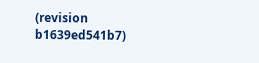(revision b1639ed541b7)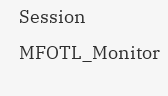Session MFOTL_Monitor